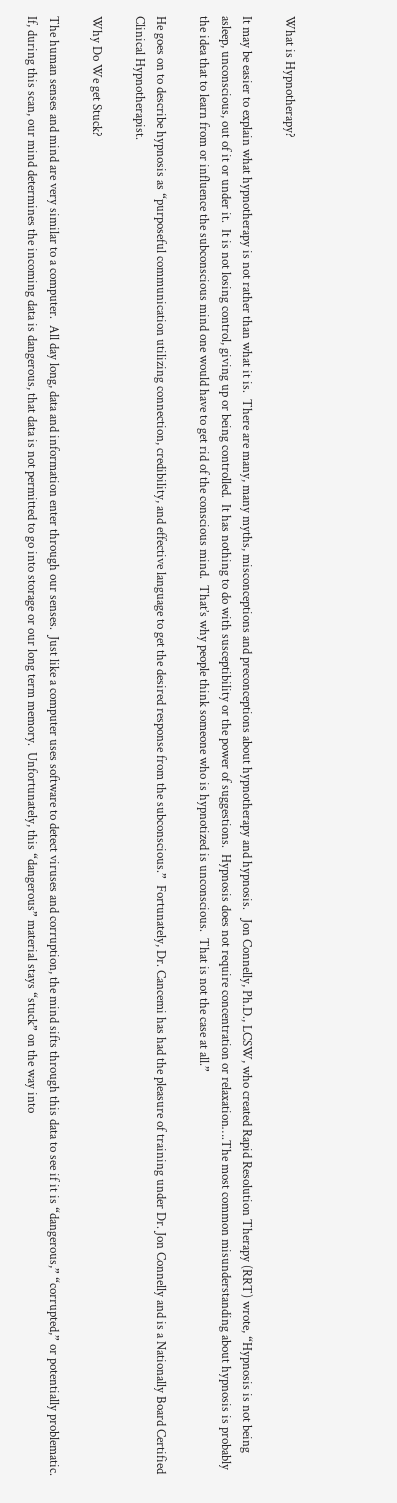What is Hypnotherapy?

It may be easier to explain what hypnotherapy is not rather than what it is.  There are many, many myths, misconceptions and preconceptions about hypnotherapy and hypnosis.   Jon Connelly, Ph.D., LCSW, who created Rapid Resolution Therapy (RRT) wrote, “Hypnosis is not being asleep, unconscious, out of it or under it.  It is not losing control, giving up or being controlled.  It has nothing to do with susceptibility or the power of suggestions.  Hypnosis does not require concentration or relaxation….The most common misunderstanding about hypnosis is probably the idea that to learn from or influence the subconscious mind one would have to get rid of the conscious mind.  That’s why people think someone who is hypnotized is unconscious.  That is not the case at all.”

He goes on to describe hypnosis as “purposeful communication utilizing connection, credibility, and effective language to get the desired response from the subconscious.”  Fortunately, Dr. Cancemi has had the pleasure of training under Dr. Jon Connelly and is a Nationally Board Certified Clinical Hypnotherapist.

Why Do We get Stuck?

The human senses and mind are very similar to a computer.  All day long, data and information enter through our senses.  Just like a computer uses software to detect viruses and corruption, the mind sifts through this data to see if it is “dangerous,” “corrupted,” or potentially problematic.  If, during this scan, our mind determines the incoming data is dangerous, that data is not permitted to go into storage or our long term memory.  Unfortunately, this “dangerous” material stays “stuck” on the way into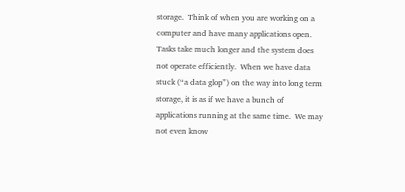storage.  Think of when you are working on a computer and have many applications open.  Tasks take much longer and the system does not operate efficiently.  When we have data stuck (“a data glop”) on the way into long term storage, it is as if we have a bunch of applications running at the same time.  We may not even know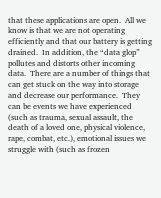that these applications are open.  All we know is that we are not operating efficiently and that our battery is getting drained.  In addition, the “data glop” pollutes and distorts other incoming data.  There are a number of things that can get stuck on the way into storage and decrease our performance.  They can be events we have experienced (such as trauma, sexual assault, the death of a loved one, physical violence, rape, combat, etc.), emotional issues we struggle with (such as frozen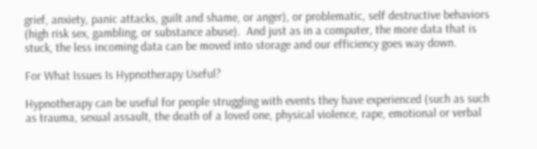grief, anxiety, panic attacks, guilt and shame, or anger), or problematic, self destructive behaviors (high risk sex, gambling, or substance abuse).  And just as in a computer, the more data that is stuck, the less incoming data can be moved into storage and our efficiency goes way down.

For What Issues Is Hypnotherapy Useful?

Hypnotherapy can be useful for people struggling with events they have experienced (such as such as trauma, sexual assault, the death of a loved one, physical violence, rape, emotional or verbal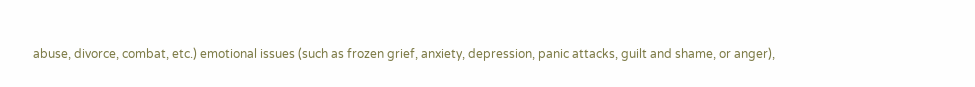abuse, divorce, combat, etc.) emotional issues (such as frozen grief, anxiety, depression, panic attacks, guilt and shame, or anger),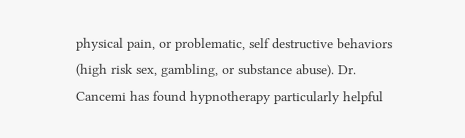physical pain, or problematic, self destructive behaviors (high risk sex, gambling, or substance abuse). Dr. Cancemi has found hypnotherapy particularly helpful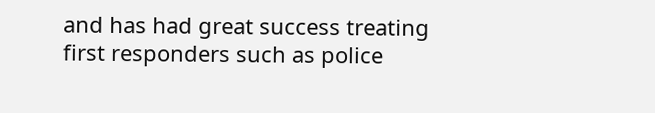and has had great success treating first responders such as police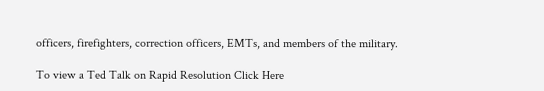officers, firefighters, correction officers, EMTs, and members of the military.

To view a Ted Talk on Rapid Resolution Click Here